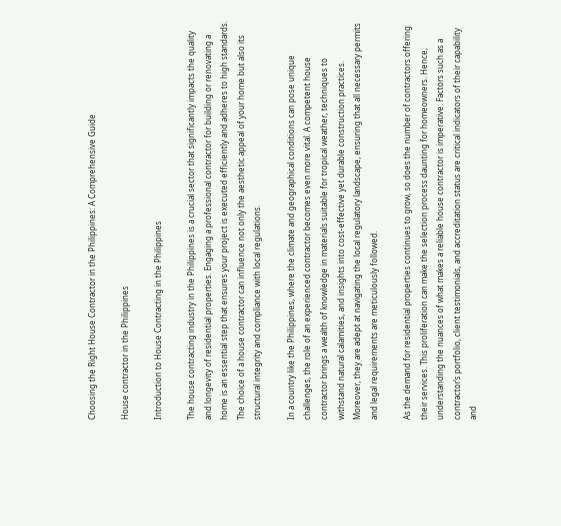Choosing the Right House Contractor in the Philippines: A Comprehensive Guide

House contractor in the Philippines

Introduction to House Contracting in the Philippines

The house contracting industry in the Philippines is a crucial sector that significantly impacts the quality and longevity of residential properties. Engaging a professional contractor for building or renovating a home is an essential step that ensures your project is executed efficiently and adheres to high standards. The choice of a house contractor can influence not only the aesthetic appeal of your home but also its structural integrity and compliance with local regulations.

In a country like the Philippines, where the climate and geographical conditions can pose unique challenges, the role of an experienced contractor becomes even more vital. A competent house contractor brings a wealth of knowledge in materials suitable for tropical weather, techniques to withstand natural calamities, and insights into cost-effective yet durable construction practices. Moreover, they are adept at navigating the local regulatory landscape, ensuring that all necessary permits and legal requirements are meticulously followed.

As the demand for residential properties continues to grow, so does the number of contractors offering their services. This proliferation can make the selection process daunting for homeowners. Hence, understanding the nuances of what makes a reliable house contractor is imperative. Factors such as a contractor’s portfolio, client testimonials, and accreditation status are critical indicators of their capability and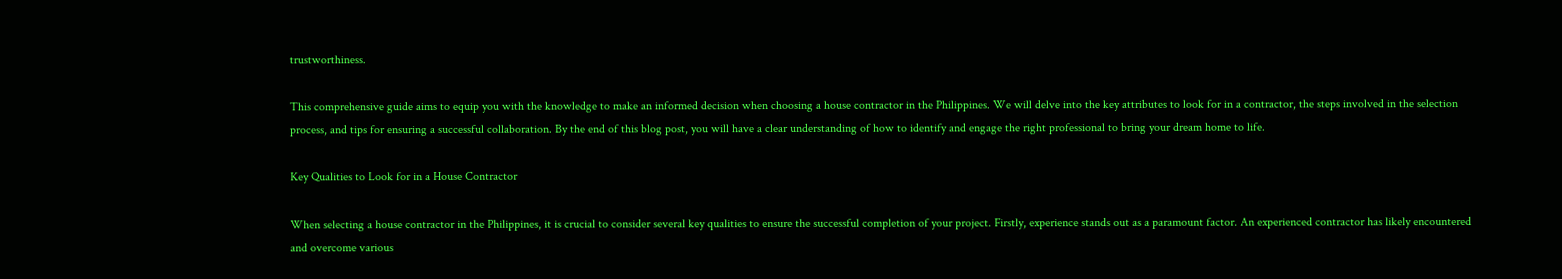trustworthiness.

This comprehensive guide aims to equip you with the knowledge to make an informed decision when choosing a house contractor in the Philippines. We will delve into the key attributes to look for in a contractor, the steps involved in the selection process, and tips for ensuring a successful collaboration. By the end of this blog post, you will have a clear understanding of how to identify and engage the right professional to bring your dream home to life.

Key Qualities to Look for in a House Contractor

When selecting a house contractor in the Philippines, it is crucial to consider several key qualities to ensure the successful completion of your project. Firstly, experience stands out as a paramount factor. An experienced contractor has likely encountered and overcome various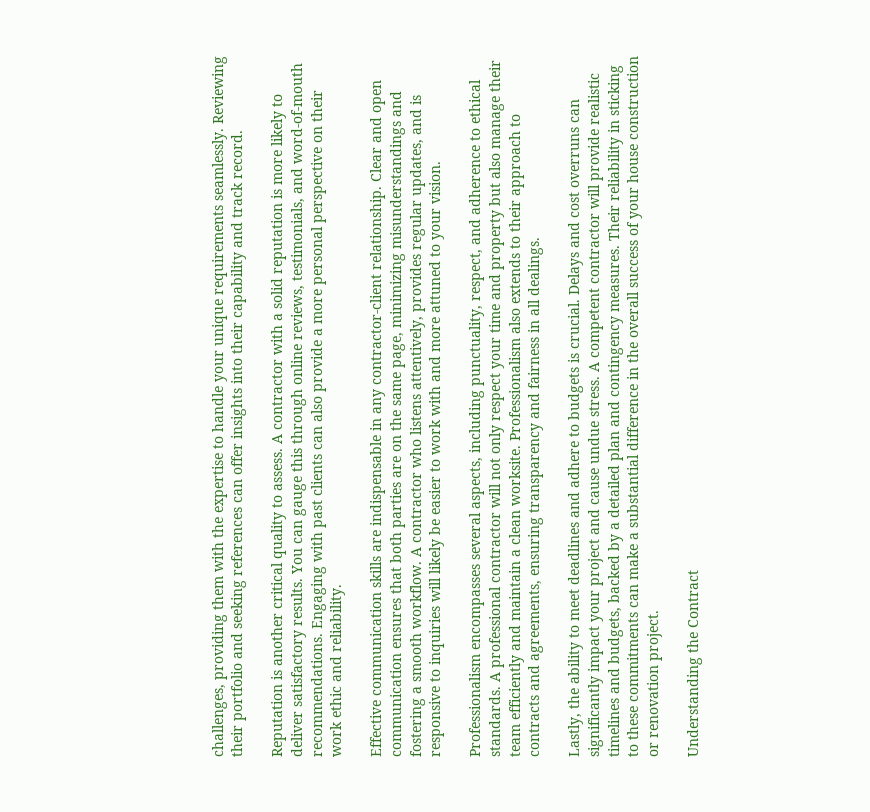challenges, providing them with the expertise to handle your unique requirements seamlessly. Reviewing their portfolio and seeking references can offer insights into their capability and track record.

Reputation is another critical quality to assess. A contractor with a solid reputation is more likely to deliver satisfactory results. You can gauge this through online reviews, testimonials, and word-of-mouth recommendations. Engaging with past clients can also provide a more personal perspective on their work ethic and reliability.

Effective communication skills are indispensable in any contractor-client relationship. Clear and open communication ensures that both parties are on the same page, minimizing misunderstandings and fostering a smooth workflow. A contractor who listens attentively, provides regular updates, and is responsive to inquiries will likely be easier to work with and more attuned to your vision.

Professionalism encompasses several aspects, including punctuality, respect, and adherence to ethical standards. A professional contractor will not only respect your time and property but also manage their team efficiently and maintain a clean worksite. Professionalism also extends to their approach to contracts and agreements, ensuring transparency and fairness in all dealings.

Lastly, the ability to meet deadlines and adhere to budgets is crucial. Delays and cost overruns can significantly impact your project and cause undue stress. A competent contractor will provide realistic timelines and budgets, backed by a detailed plan and contingency measures. Their reliability in sticking to these commitments can make a substantial difference in the overall success of your house construction or renovation project.

Understanding the Contract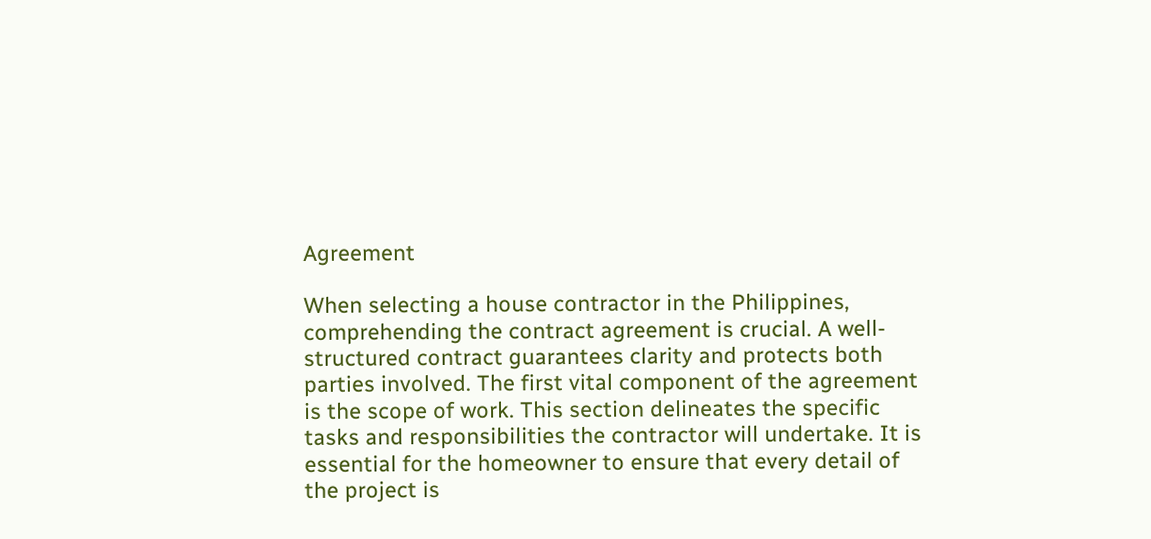Agreement

When selecting a house contractor in the Philippines, comprehending the contract agreement is crucial. A well-structured contract guarantees clarity and protects both parties involved. The first vital component of the agreement is the scope of work. This section delineates the specific tasks and responsibilities the contractor will undertake. It is essential for the homeowner to ensure that every detail of the project is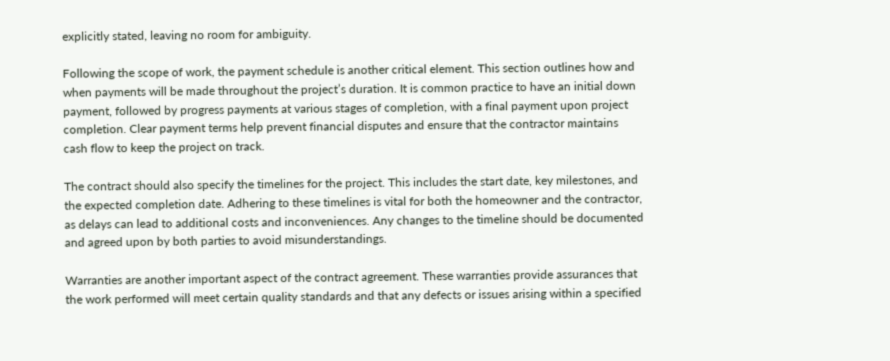explicitly stated, leaving no room for ambiguity.

Following the scope of work, the payment schedule is another critical element. This section outlines how and when payments will be made throughout the project’s duration. It is common practice to have an initial down payment, followed by progress payments at various stages of completion, with a final payment upon project completion. Clear payment terms help prevent financial disputes and ensure that the contractor maintains cash flow to keep the project on track.

The contract should also specify the timelines for the project. This includes the start date, key milestones, and the expected completion date. Adhering to these timelines is vital for both the homeowner and the contractor, as delays can lead to additional costs and inconveniences. Any changes to the timeline should be documented and agreed upon by both parties to avoid misunderstandings.

Warranties are another important aspect of the contract agreement. These warranties provide assurances that the work performed will meet certain quality standards and that any defects or issues arising within a specified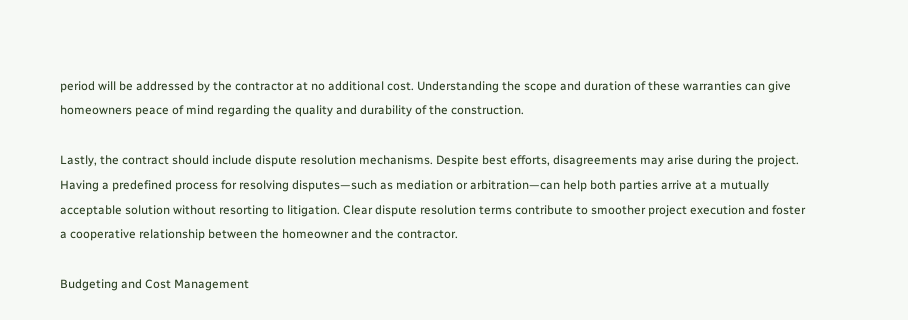period will be addressed by the contractor at no additional cost. Understanding the scope and duration of these warranties can give homeowners peace of mind regarding the quality and durability of the construction.

Lastly, the contract should include dispute resolution mechanisms. Despite best efforts, disagreements may arise during the project. Having a predefined process for resolving disputes—such as mediation or arbitration—can help both parties arrive at a mutually acceptable solution without resorting to litigation. Clear dispute resolution terms contribute to smoother project execution and foster a cooperative relationship between the homeowner and the contractor.

Budgeting and Cost Management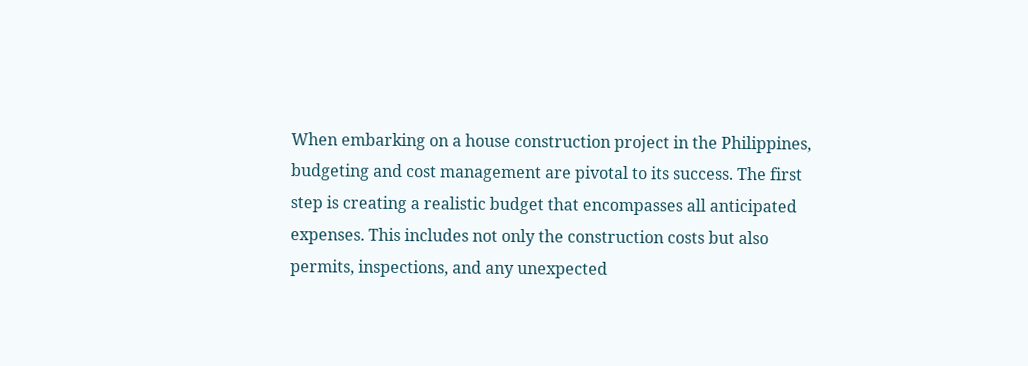When embarking on a house construction project in the Philippines, budgeting and cost management are pivotal to its success. The first step is creating a realistic budget that encompasses all anticipated expenses. This includes not only the construction costs but also permits, inspections, and any unexpected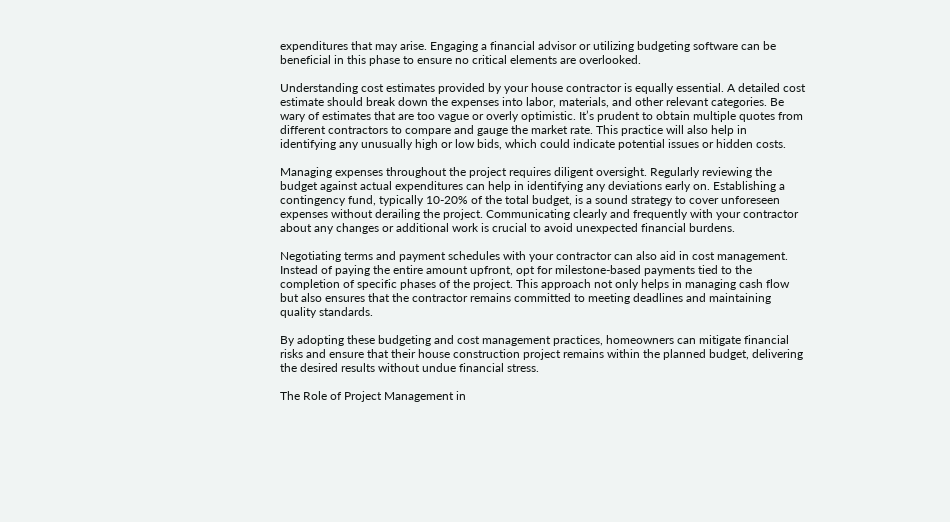expenditures that may arise. Engaging a financial advisor or utilizing budgeting software can be beneficial in this phase to ensure no critical elements are overlooked.

Understanding cost estimates provided by your house contractor is equally essential. A detailed cost estimate should break down the expenses into labor, materials, and other relevant categories. Be wary of estimates that are too vague or overly optimistic. It’s prudent to obtain multiple quotes from different contractors to compare and gauge the market rate. This practice will also help in identifying any unusually high or low bids, which could indicate potential issues or hidden costs.

Managing expenses throughout the project requires diligent oversight. Regularly reviewing the budget against actual expenditures can help in identifying any deviations early on. Establishing a contingency fund, typically 10-20% of the total budget, is a sound strategy to cover unforeseen expenses without derailing the project. Communicating clearly and frequently with your contractor about any changes or additional work is crucial to avoid unexpected financial burdens.

Negotiating terms and payment schedules with your contractor can also aid in cost management. Instead of paying the entire amount upfront, opt for milestone-based payments tied to the completion of specific phases of the project. This approach not only helps in managing cash flow but also ensures that the contractor remains committed to meeting deadlines and maintaining quality standards.

By adopting these budgeting and cost management practices, homeowners can mitigate financial risks and ensure that their house construction project remains within the planned budget, delivering the desired results without undue financial stress.

The Role of Project Management in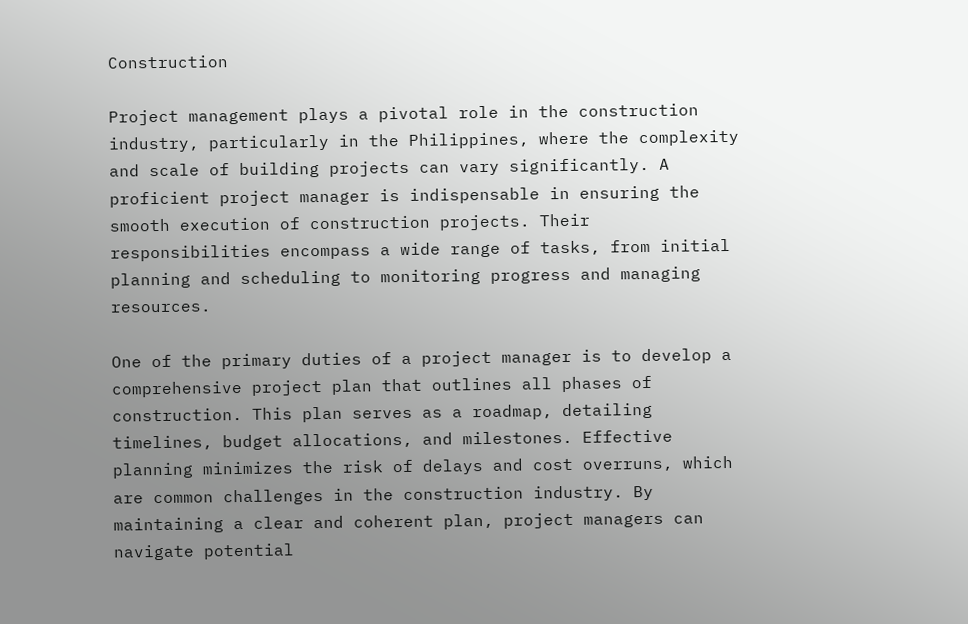Construction

Project management plays a pivotal role in the construction industry, particularly in the Philippines, where the complexity and scale of building projects can vary significantly. A proficient project manager is indispensable in ensuring the smooth execution of construction projects. Their responsibilities encompass a wide range of tasks, from initial planning and scheduling to monitoring progress and managing resources.

One of the primary duties of a project manager is to develop a comprehensive project plan that outlines all phases of construction. This plan serves as a roadmap, detailing timelines, budget allocations, and milestones. Effective planning minimizes the risk of delays and cost overruns, which are common challenges in the construction industry. By maintaining a clear and coherent plan, project managers can navigate potential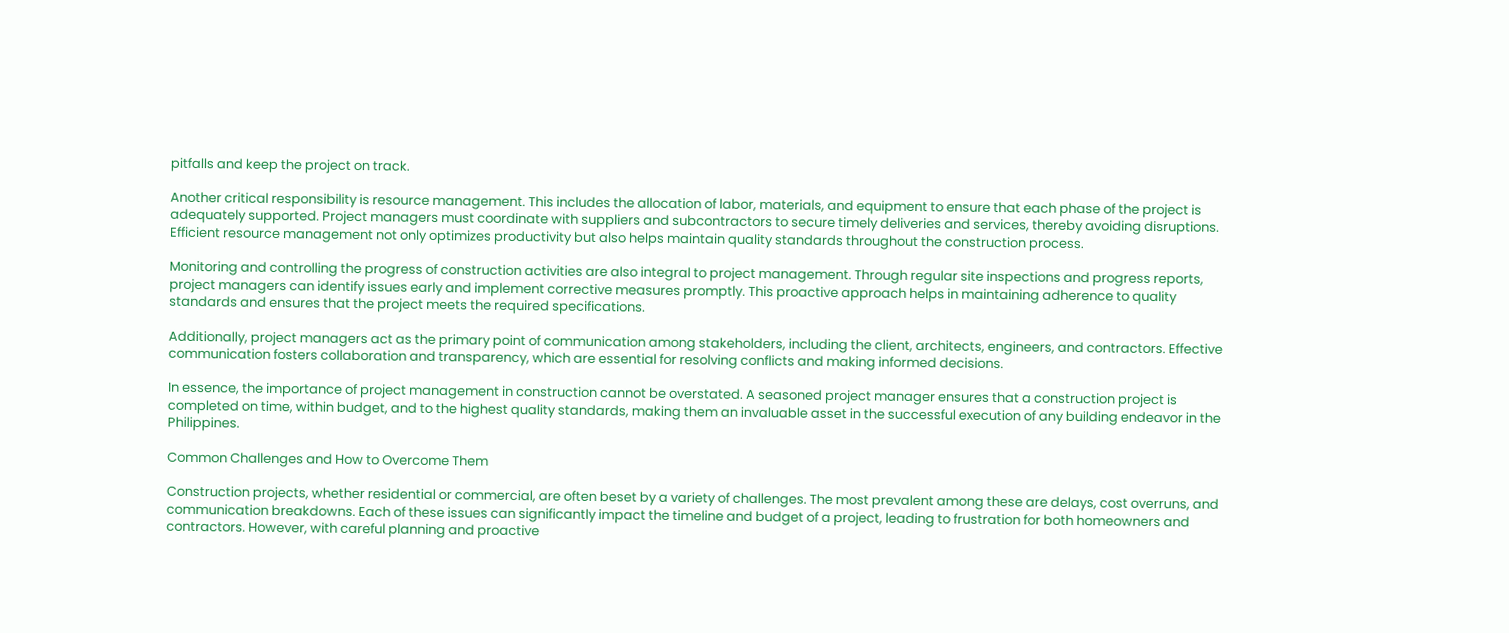pitfalls and keep the project on track.

Another critical responsibility is resource management. This includes the allocation of labor, materials, and equipment to ensure that each phase of the project is adequately supported. Project managers must coordinate with suppliers and subcontractors to secure timely deliveries and services, thereby avoiding disruptions. Efficient resource management not only optimizes productivity but also helps maintain quality standards throughout the construction process.

Monitoring and controlling the progress of construction activities are also integral to project management. Through regular site inspections and progress reports, project managers can identify issues early and implement corrective measures promptly. This proactive approach helps in maintaining adherence to quality standards and ensures that the project meets the required specifications.

Additionally, project managers act as the primary point of communication among stakeholders, including the client, architects, engineers, and contractors. Effective communication fosters collaboration and transparency, which are essential for resolving conflicts and making informed decisions.

In essence, the importance of project management in construction cannot be overstated. A seasoned project manager ensures that a construction project is completed on time, within budget, and to the highest quality standards, making them an invaluable asset in the successful execution of any building endeavor in the Philippines.

Common Challenges and How to Overcome Them

Construction projects, whether residential or commercial, are often beset by a variety of challenges. The most prevalent among these are delays, cost overruns, and communication breakdowns. Each of these issues can significantly impact the timeline and budget of a project, leading to frustration for both homeowners and contractors. However, with careful planning and proactive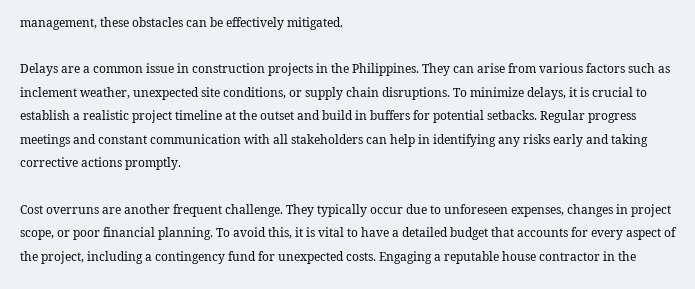management, these obstacles can be effectively mitigated.

Delays are a common issue in construction projects in the Philippines. They can arise from various factors such as inclement weather, unexpected site conditions, or supply chain disruptions. To minimize delays, it is crucial to establish a realistic project timeline at the outset and build in buffers for potential setbacks. Regular progress meetings and constant communication with all stakeholders can help in identifying any risks early and taking corrective actions promptly.

Cost overruns are another frequent challenge. They typically occur due to unforeseen expenses, changes in project scope, or poor financial planning. To avoid this, it is vital to have a detailed budget that accounts for every aspect of the project, including a contingency fund for unexpected costs. Engaging a reputable house contractor in the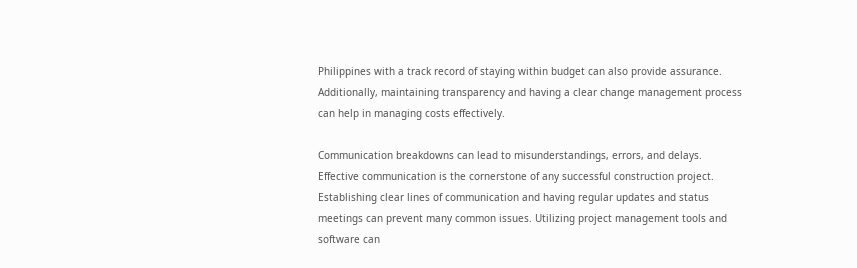Philippines with a track record of staying within budget can also provide assurance. Additionally, maintaining transparency and having a clear change management process can help in managing costs effectively.

Communication breakdowns can lead to misunderstandings, errors, and delays. Effective communication is the cornerstone of any successful construction project. Establishing clear lines of communication and having regular updates and status meetings can prevent many common issues. Utilizing project management tools and software can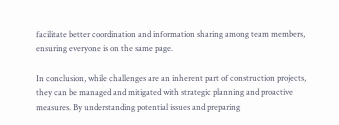facilitate better coordination and information sharing among team members, ensuring everyone is on the same page.

In conclusion, while challenges are an inherent part of construction projects, they can be managed and mitigated with strategic planning and proactive measures. By understanding potential issues and preparing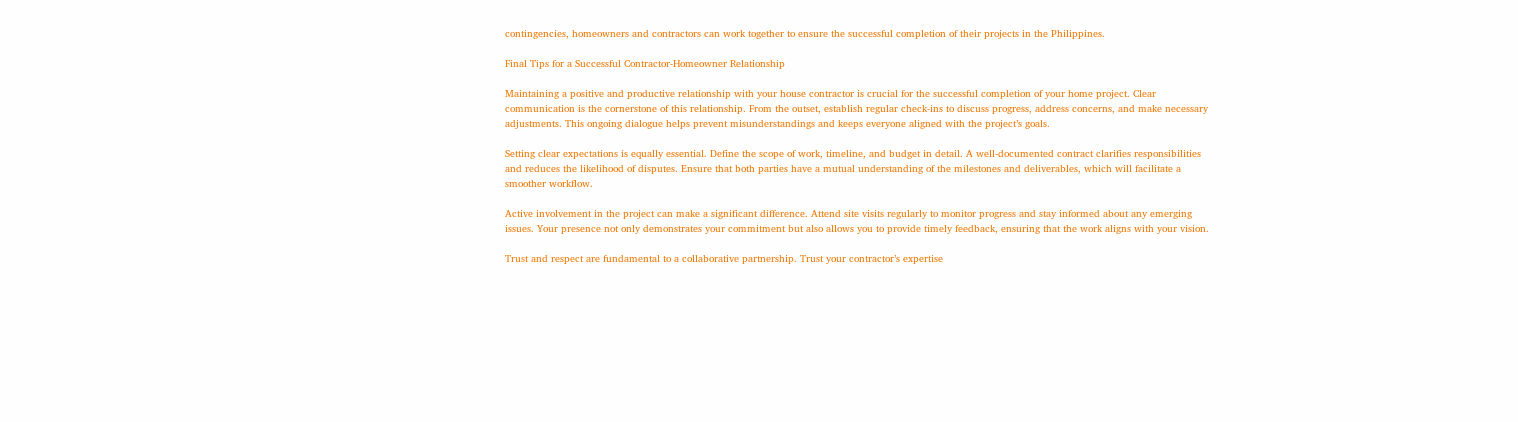contingencies, homeowners and contractors can work together to ensure the successful completion of their projects in the Philippines.

Final Tips for a Successful Contractor-Homeowner Relationship

Maintaining a positive and productive relationship with your house contractor is crucial for the successful completion of your home project. Clear communication is the cornerstone of this relationship. From the outset, establish regular check-ins to discuss progress, address concerns, and make necessary adjustments. This ongoing dialogue helps prevent misunderstandings and keeps everyone aligned with the project’s goals.

Setting clear expectations is equally essential. Define the scope of work, timeline, and budget in detail. A well-documented contract clarifies responsibilities and reduces the likelihood of disputes. Ensure that both parties have a mutual understanding of the milestones and deliverables, which will facilitate a smoother workflow.

Active involvement in the project can make a significant difference. Attend site visits regularly to monitor progress and stay informed about any emerging issues. Your presence not only demonstrates your commitment but also allows you to provide timely feedback, ensuring that the work aligns with your vision.

Trust and respect are fundamental to a collaborative partnership. Trust your contractor’s expertise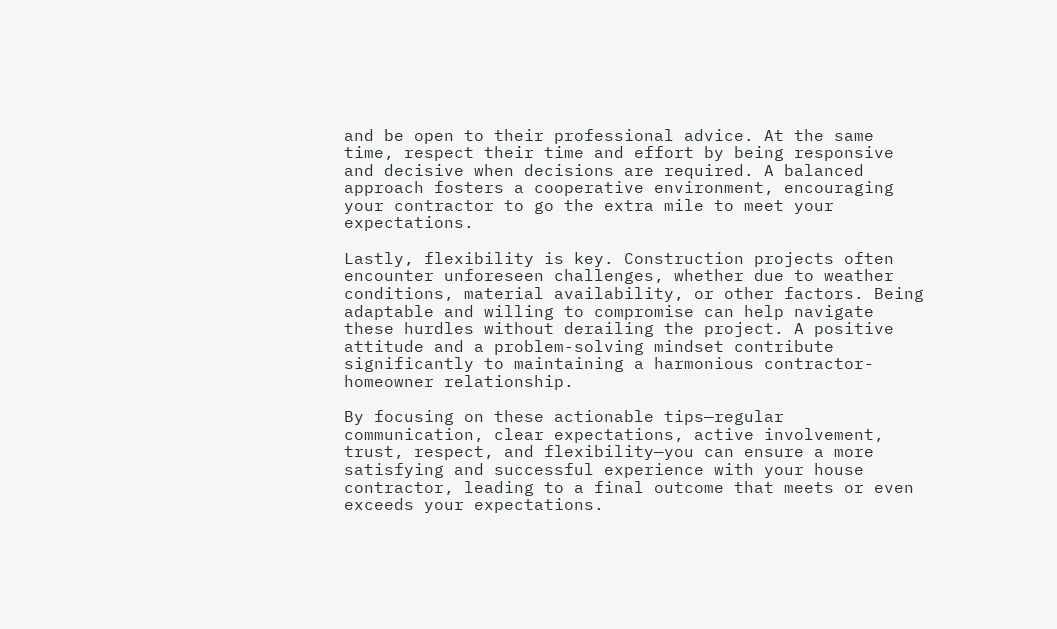and be open to their professional advice. At the same time, respect their time and effort by being responsive and decisive when decisions are required. A balanced approach fosters a cooperative environment, encouraging your contractor to go the extra mile to meet your expectations.

Lastly, flexibility is key. Construction projects often encounter unforeseen challenges, whether due to weather conditions, material availability, or other factors. Being adaptable and willing to compromise can help navigate these hurdles without derailing the project. A positive attitude and a problem-solving mindset contribute significantly to maintaining a harmonious contractor-homeowner relationship.

By focusing on these actionable tips—regular communication, clear expectations, active involvement, trust, respect, and flexibility—you can ensure a more satisfying and successful experience with your house contractor, leading to a final outcome that meets or even exceeds your expectations.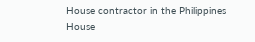House contractor in the Philippines
House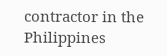contractor in the Philippines